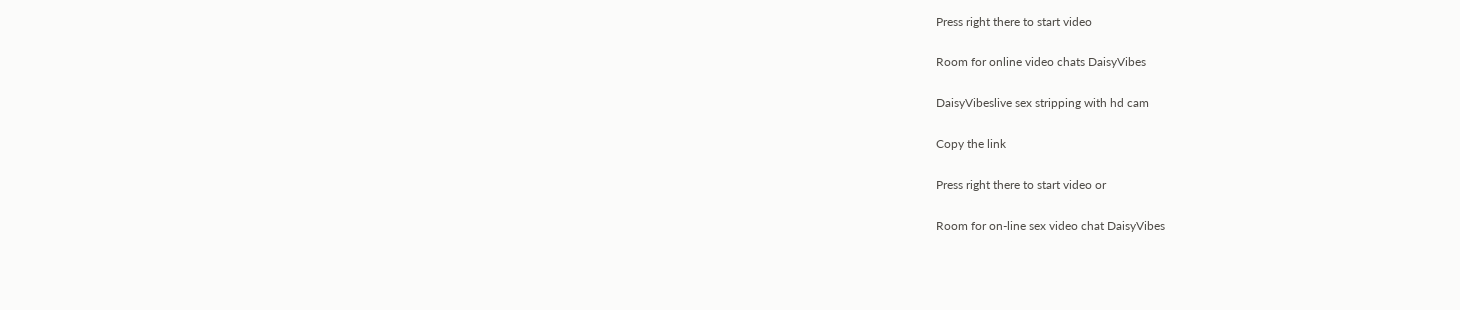Press right there to start video

Room for online video chats DaisyVibes

DaisyVibeslive sex stripping with hd cam

Copy the link

Press right there to start video or

Room for on-line sex video chat DaisyVibes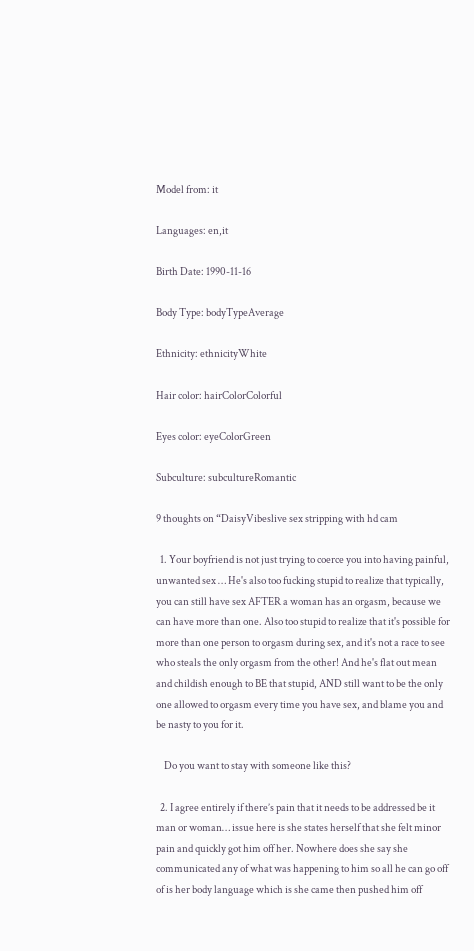Model from: it

Languages: en,it

Birth Date: 1990-11-16

Body Type: bodyTypeAverage

Ethnicity: ethnicityWhite

Hair color: hairColorColorful

Eyes color: eyeColorGreen

Subculture: subcultureRomantic

9 thoughts on “DaisyVibeslive sex stripping with hd cam

  1. Your boyfriend is not just trying to coerce you into having painful, unwanted sex … He's also too fucking stupid to realize that typically, you can still have sex AFTER a woman has an orgasm, because we can have more than one. Also too stupid to realize that it's possible for more than one person to orgasm during sex, and it's not a race to see who steals the only orgasm from the other! And he's flat out mean and childish enough to BE that stupid, AND still want to be the only one allowed to orgasm every time you have sex, and blame you and be nasty to you for it.

    Do you want to stay with someone like this?

  2. I agree entirely if there’s pain that it needs to be addressed be it man or woman… issue here is she states herself that she felt minor pain and quickly got him off her. Nowhere does she say she communicated any of what was happening to him so all he can go off of is her body language which is she came then pushed him off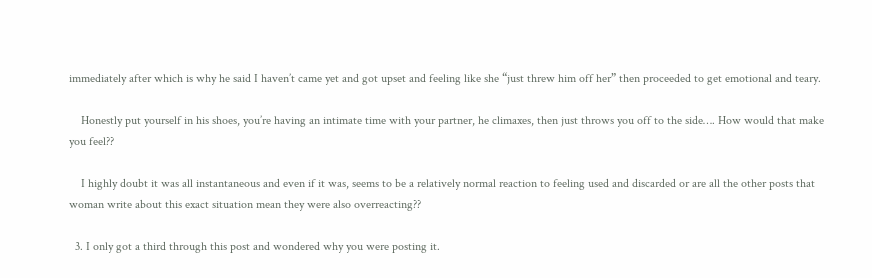immediately after which is why he said I haven’t came yet and got upset and feeling like she “just threw him off her” then proceeded to get emotional and teary.

    Honestly put yourself in his shoes, you’re having an intimate time with your partner, he climaxes, then just throws you off to the side…. How would that make you feel??

    I highly doubt it was all instantaneous and even if it was, seems to be a relatively normal reaction to feeling used and discarded or are all the other posts that woman write about this exact situation mean they were also overreacting??

  3. I only got a third through this post and wondered why you were posting it.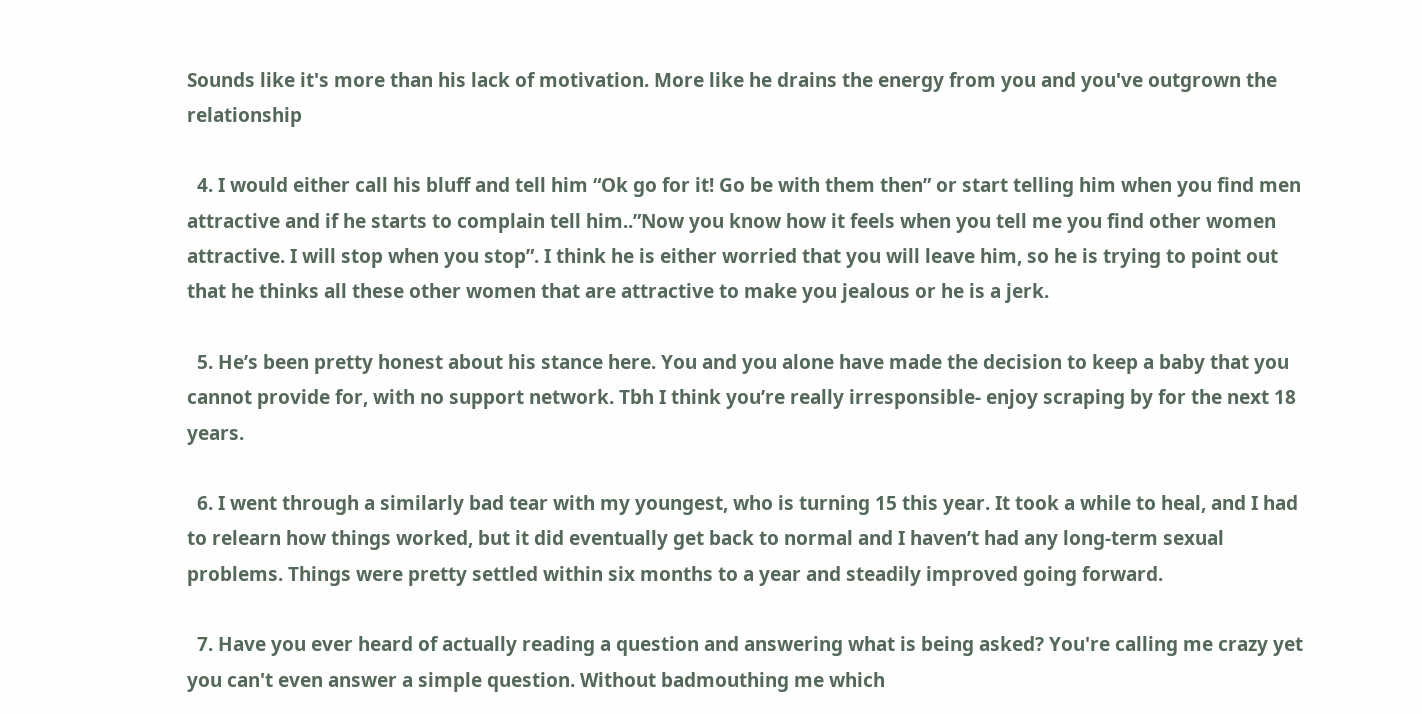Sounds like it's more than his lack of motivation. More like he drains the energy from you and you've outgrown the relationship

  4. I would either call his bluff and tell him “Ok go for it! Go be with them then” or start telling him when you find men attractive and if he starts to complain tell him..”Now you know how it feels when you tell me you find other women attractive. I will stop when you stop”. I think he is either worried that you will leave him, so he is trying to point out that he thinks all these other women that are attractive to make you jealous or he is a jerk.

  5. He’s been pretty honest about his stance here. You and you alone have made the decision to keep a baby that you cannot provide for, with no support network. Tbh I think you’re really irresponsible- enjoy scraping by for the next 18 years.

  6. I went through a similarly bad tear with my youngest, who is turning 15 this year. It took a while to heal, and I had to relearn how things worked, but it did eventually get back to normal and I haven’t had any long-term sexual problems. Things were pretty settled within six months to a year and steadily improved going forward.

  7. Have you ever heard of actually reading a question and answering what is being asked? You're calling me crazy yet you can't even answer a simple question. Without badmouthing me which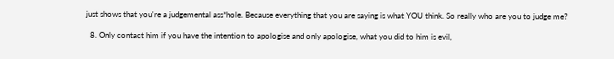just shows that you're a judgemental ass*hole. Because everything that you are saying is what YOU think. So really who are you to judge me?

  8. Only contact him if you have the intention to apologise and only apologise, what you did to him is evil,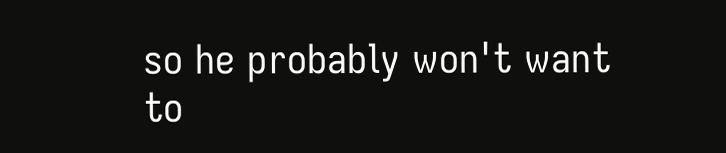so he probably won't want to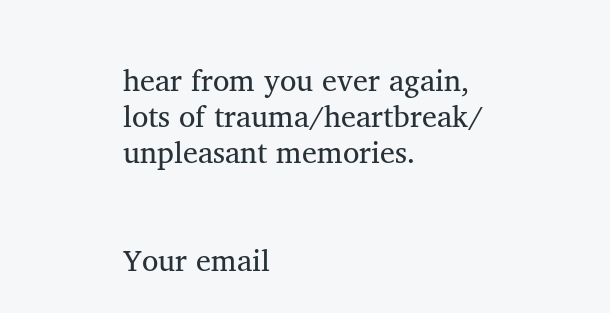hear from you ever again, lots of trauma/heartbreak/ unpleasant memories.


Your email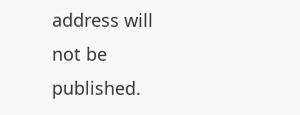address will not be published.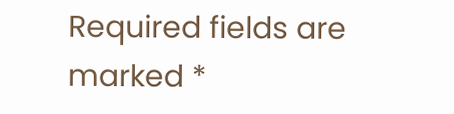Required fields are marked *